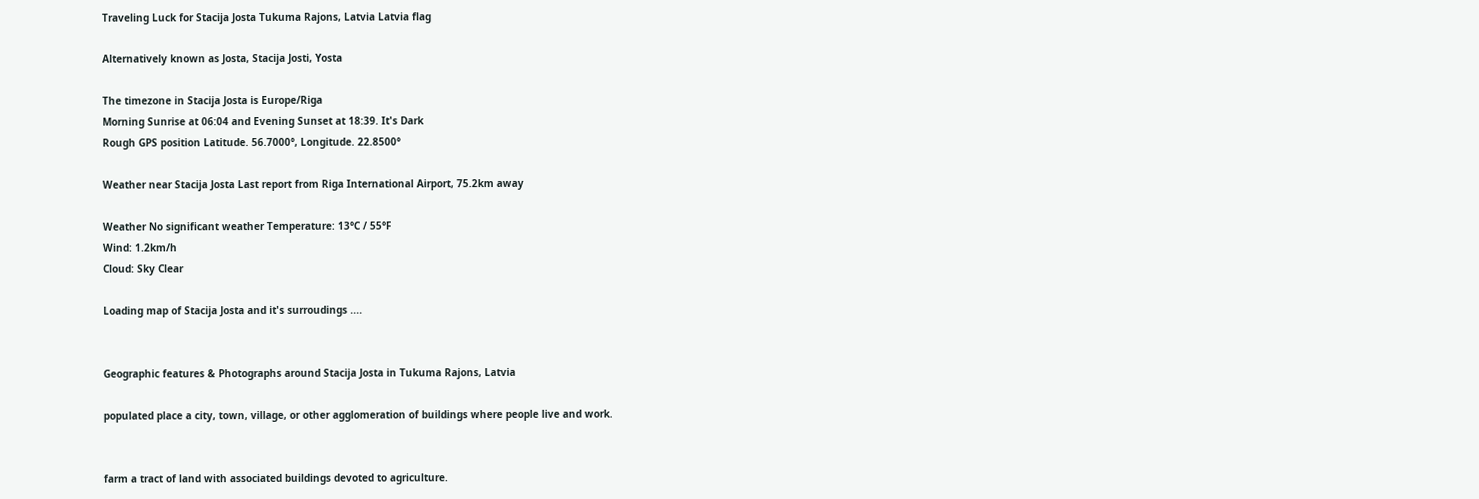Traveling Luck for Stacija Josta Tukuma Rajons, Latvia Latvia flag

Alternatively known as Josta, Stacija Josti, Yosta

The timezone in Stacija Josta is Europe/Riga
Morning Sunrise at 06:04 and Evening Sunset at 18:39. It's Dark
Rough GPS position Latitude. 56.7000°, Longitude. 22.8500°

Weather near Stacija Josta Last report from Riga International Airport, 75.2km away

Weather No significant weather Temperature: 13°C / 55°F
Wind: 1.2km/h
Cloud: Sky Clear

Loading map of Stacija Josta and it's surroudings ....


Geographic features & Photographs around Stacija Josta in Tukuma Rajons, Latvia

populated place a city, town, village, or other agglomeration of buildings where people live and work.


farm a tract of land with associated buildings devoted to agriculture.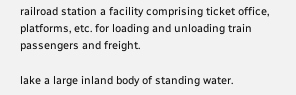railroad station a facility comprising ticket office, platforms, etc. for loading and unloading train passengers and freight.

lake a large inland body of standing water.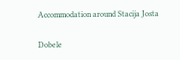Accommodation around Stacija Josta

Dobele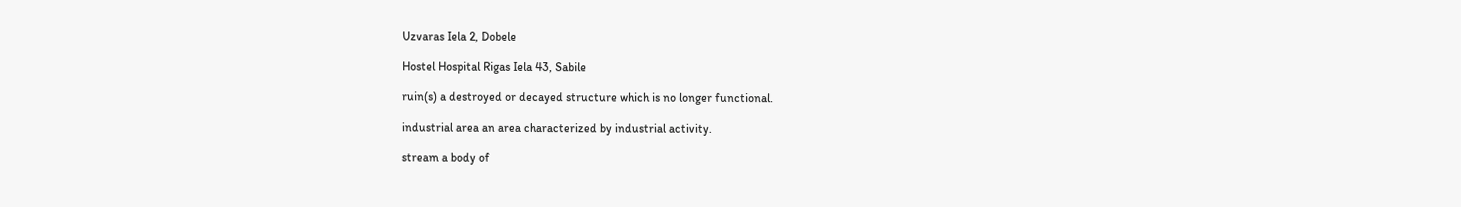Uzvaras Iela 2, Dobele

Hostel Hospital Rigas Iela 43, Sabile

ruin(s) a destroyed or decayed structure which is no longer functional.

industrial area an area characterized by industrial activity.

stream a body of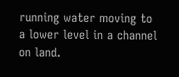running water moving to a lower level in a channel on land.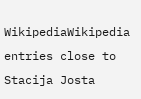WikipediaWikipedia entries close to Stacija Josta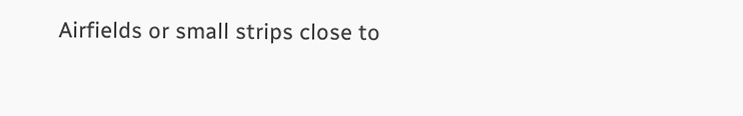Airfields or small strips close to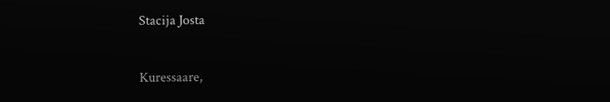Stacija Josta

Kuressaare,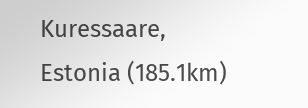Kuressaare, Estonia (185.1km)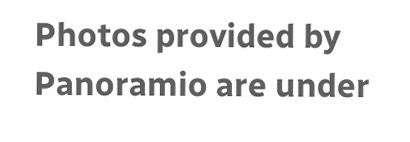Photos provided by Panoramio are under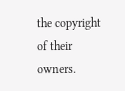the copyright of their owners.